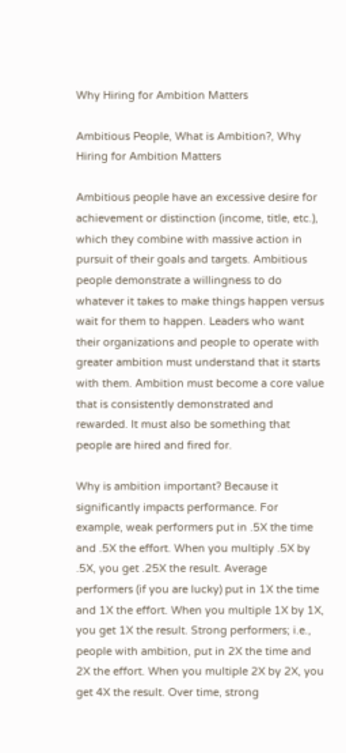Why Hiring for Ambition Matters

Ambitious People, What is Ambition?, Why Hiring for Ambition Matters

Ambitious people have an excessive desire for achievement or distinction (income, title, etc.), which they combine with massive action in pursuit of their goals and targets. Ambitious people demonstrate a willingness to do whatever it takes to make things happen versus wait for them to happen. Leaders who want their organizations and people to operate with greater ambition must understand that it starts with them. Ambition must become a core value that is consistently demonstrated and rewarded. It must also be something that people are hired and fired for.

Why is ambition important? Because it significantly impacts performance. For example, weak performers put in .5X the time and .5X the effort. When you multiply .5X by .5X, you get .25X the result. Average performers (if you are lucky) put in 1X the time and 1X the effort. When you multiple 1X by 1X, you get 1X the result. Strong performers; i.e., people with ambition, put in 2X the time and 2X the effort. When you multiple 2X by 2X, you get 4X the result. Over time, strong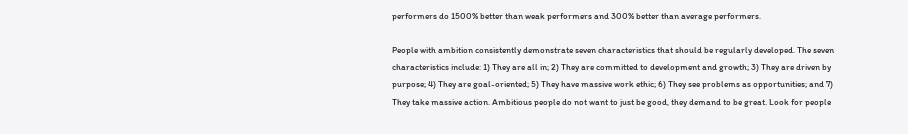performers do 1500% better than weak performers and 300% better than average performers.

People with ambition consistently demonstrate seven characteristics that should be regularly developed. The seven characteristics include: 1) They are all in; 2) They are committed to development and growth; 3) They are driven by purpose; 4) They are goal-oriented; 5) They have massive work ethic; 6) They see problems as opportunities; and 7) They take massive action. Ambitious people do not want to just be good, they demand to be great. Look for people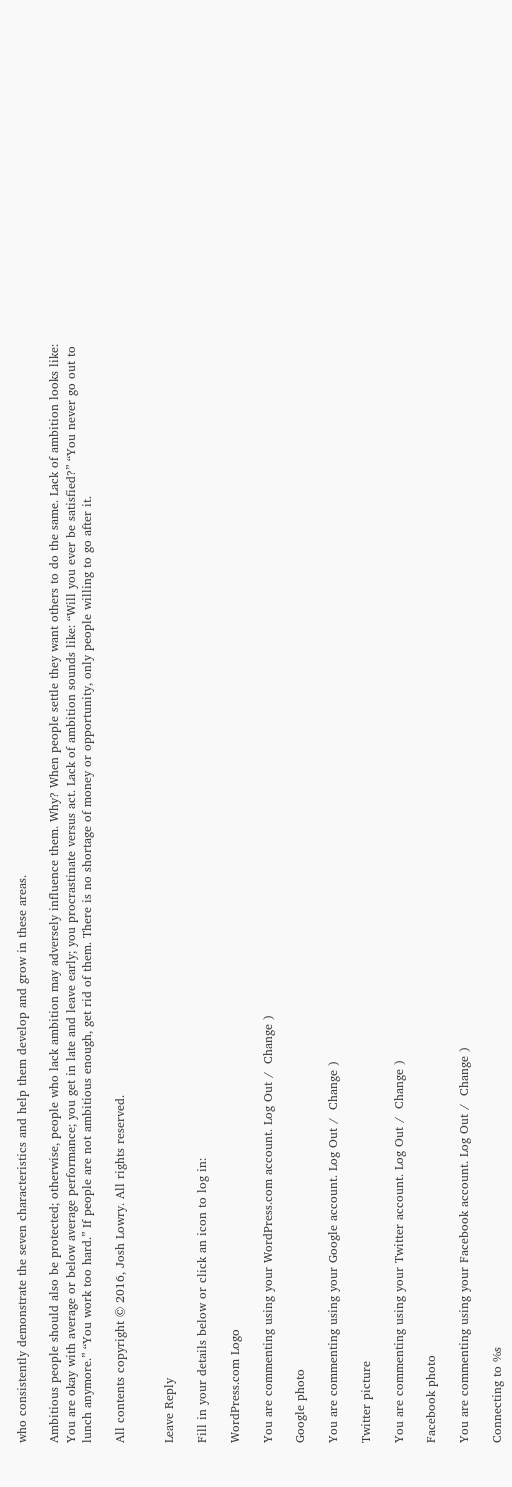who consistently demonstrate the seven characteristics and help them develop and grow in these areas.

Ambitious people should also be protected; otherwise, people who lack ambition may adversely influence them. Why? When people settle they want others to do the same. Lack of ambition looks like: You are okay with average or below average performance; you get in late and leave early; you procrastinate versus act. Lack of ambition sounds like: “Will you ever be satisfied?” “You never go out to lunch anymore.” “You work too hard.” If people are not ambitious enough, get rid of them. There is no shortage of money or opportunity, only people willing to go after it.

All contents copyright © 2016, Josh Lowry. All rights reserved.


Leave Reply

Fill in your details below or click an icon to log in:

WordPress.com Logo

You are commenting using your WordPress.com account. Log Out /  Change )

Google photo

You are commenting using your Google account. Log Out /  Change )

Twitter picture

You are commenting using your Twitter account. Log Out /  Change )

Facebook photo

You are commenting using your Facebook account. Log Out /  Change )

Connecting to %s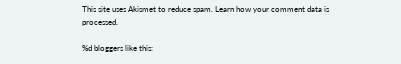This site uses Akismet to reduce spam. Learn how your comment data is processed.

%d bloggers like this: